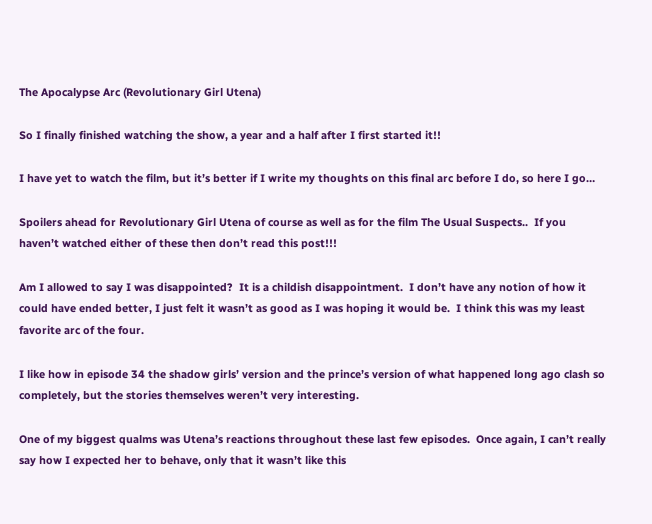The Apocalypse Arc (Revolutionary Girl Utena)

So I finally finished watching the show, a year and a half after I first started it!!

I have yet to watch the film, but it’s better if I write my thoughts on this final arc before I do, so here I go…

Spoilers ahead for Revolutionary Girl Utena of course as well as for the film The Usual Suspects..  If you haven’t watched either of these then don’t read this post!!!

Am I allowed to say I was disappointed?  It is a childish disappointment.  I don’t have any notion of how it could have ended better, I just felt it wasn’t as good as I was hoping it would be.  I think this was my least favorite arc of the four.

I like how in episode 34 the shadow girls’ version and the prince’s version of what happened long ago clash so completely, but the stories themselves weren’t very interesting.

One of my biggest qualms was Utena’s reactions throughout these last few episodes.  Once again, I can’t really say how I expected her to behave, only that it wasn’t like this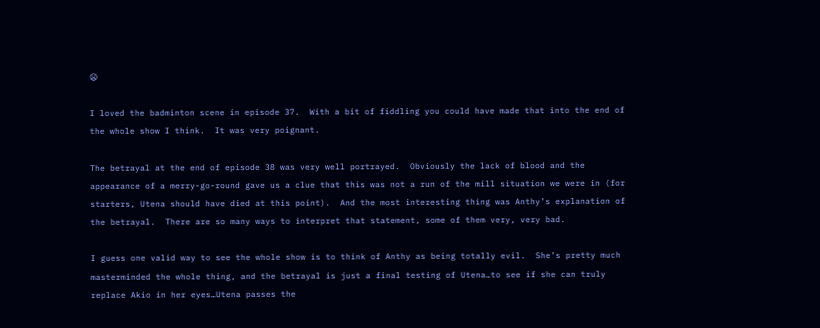😦

I loved the badminton scene in episode 37.  With a bit of fiddling you could have made that into the end of the whole show I think.  It was very poignant.

The betrayal at the end of episode 38 was very well portrayed.  Obviously the lack of blood and the appearance of a merry-go-round gave us a clue that this was not a run of the mill situation we were in (for starters, Utena should have died at this point).  And the most interesting thing was Anthy’s explanation of the betrayal.  There are so many ways to interpret that statement, some of them very, very bad.

I guess one valid way to see the whole show is to think of Anthy as being totally evil.  She’s pretty much masterminded the whole thing, and the betrayal is just a final testing of Utena…to see if she can truly replace Akio in her eyes…Utena passes the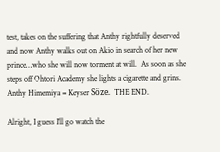test, takes on the suffering that Anthy rightfully deserved and now Anthy walks out on Akio in search of her new prince…who she will now torment at will.  As soon as she steps off Ohtori Academy she lights a cigarette and grins.   Anthy Himemiya = Keyser Söze.  THE END.

Alright, I guess I’ll go watch the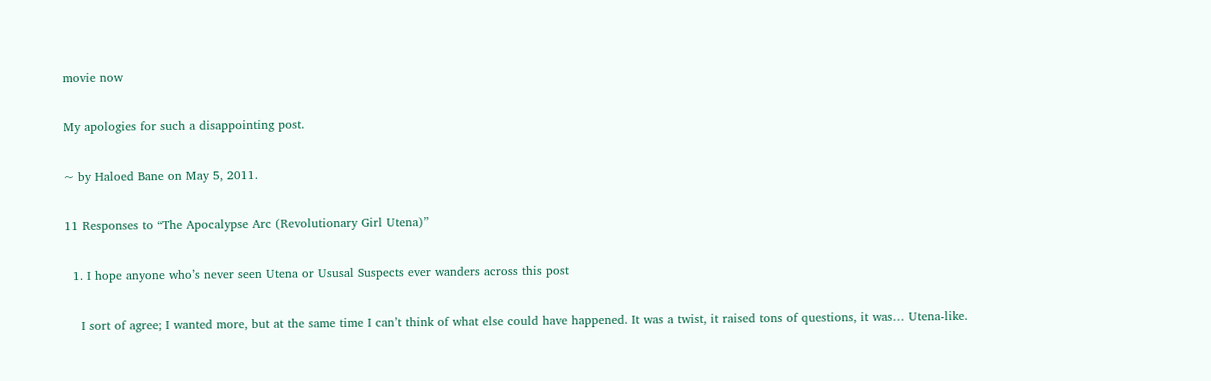movie now

My apologies for such a disappointing post.

~ by Haloed Bane on May 5, 2011.

11 Responses to “The Apocalypse Arc (Revolutionary Girl Utena)”

  1. I hope anyone who’s never seen Utena or Ususal Suspects ever wanders across this post

    I sort of agree; I wanted more, but at the same time I can’t think of what else could have happened. It was a twist, it raised tons of questions, it was… Utena-like.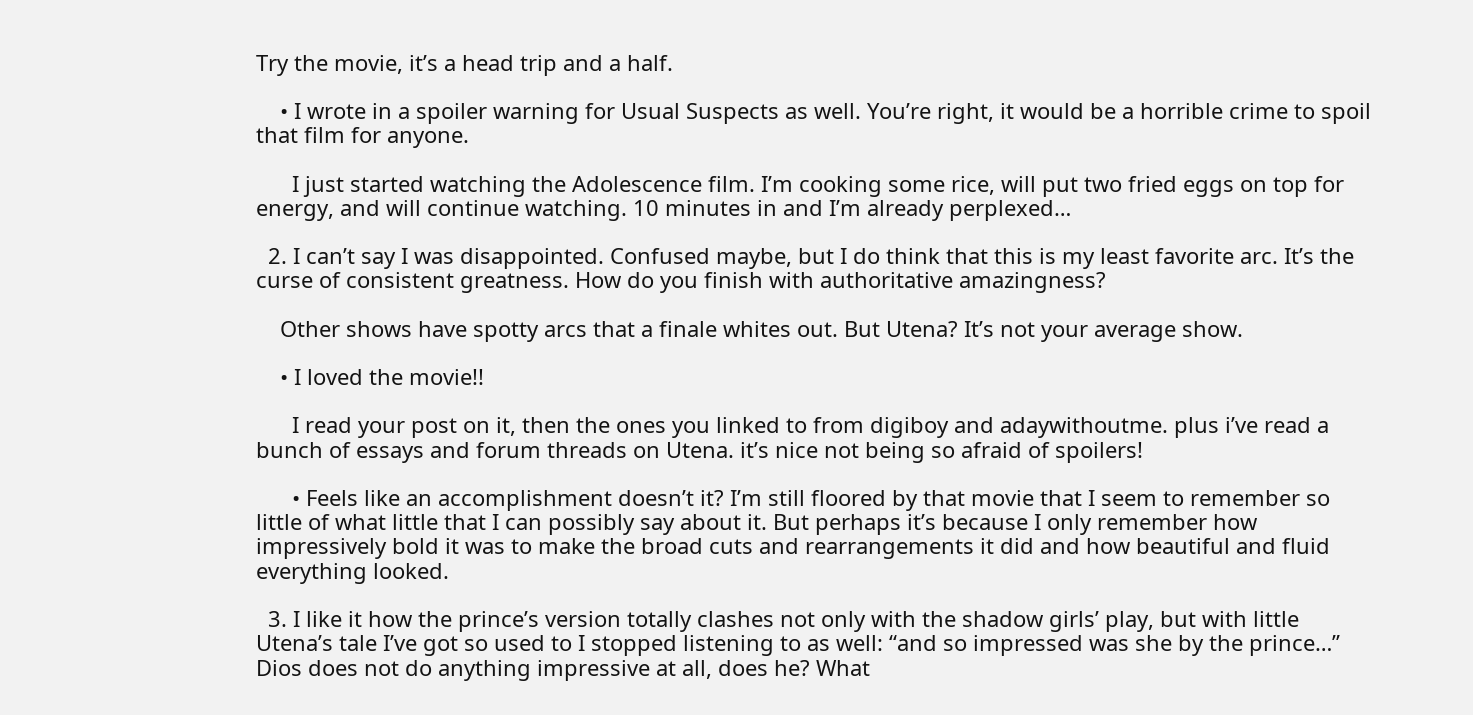Try the movie, it’s a head trip and a half.

    • I wrote in a spoiler warning for Usual Suspects as well. You’re right, it would be a horrible crime to spoil that film for anyone.

      I just started watching the Adolescence film. I’m cooking some rice, will put two fried eggs on top for energy, and will continue watching. 10 minutes in and I’m already perplexed…

  2. I can’t say I was disappointed. Confused maybe, but I do think that this is my least favorite arc. It’s the curse of consistent greatness. How do you finish with authoritative amazingness?

    Other shows have spotty arcs that a finale whites out. But Utena? It’s not your average show.

    • I loved the movie!!

      I read your post on it, then the ones you linked to from digiboy and adaywithoutme. plus i’ve read a bunch of essays and forum threads on Utena. it’s nice not being so afraid of spoilers!

      • Feels like an accomplishment doesn’t it? I’m still floored by that movie that I seem to remember so little of what little that I can possibly say about it. But perhaps it’s because I only remember how impressively bold it was to make the broad cuts and rearrangements it did and how beautiful and fluid everything looked.

  3. I like it how the prince’s version totally clashes not only with the shadow girls’ play, but with little Utena’s tale I’ve got so used to I stopped listening to as well: “and so impressed was she by the prince…” Dios does not do anything impressive at all, does he? What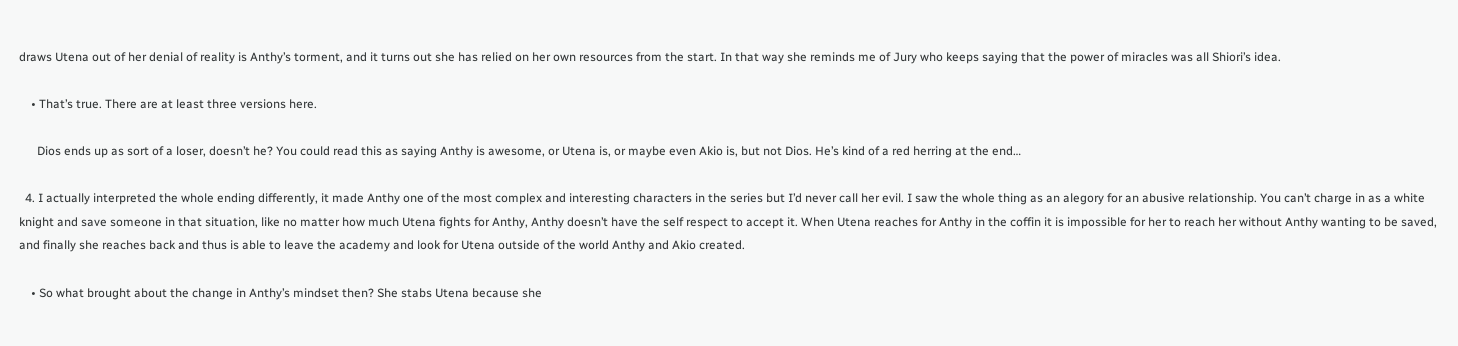draws Utena out of her denial of reality is Anthy’s torment, and it turns out she has relied on her own resources from the start. In that way she reminds me of Jury who keeps saying that the power of miracles was all Shiori’s idea.

    • That’s true. There are at least three versions here.

      Dios ends up as sort of a loser, doesn’t he? You could read this as saying Anthy is awesome, or Utena is, or maybe even Akio is, but not Dios. He’s kind of a red herring at the end…

  4. I actually interpreted the whole ending differently, it made Anthy one of the most complex and interesting characters in the series but I’d never call her evil. I saw the whole thing as an alegory for an abusive relationship. You can’t charge in as a white knight and save someone in that situation, like no matter how much Utena fights for Anthy, Anthy doesn’t have the self respect to accept it. When Utena reaches for Anthy in the coffin it is impossible for her to reach her without Anthy wanting to be saved, and finally she reaches back and thus is able to leave the academy and look for Utena outside of the world Anthy and Akio created.

    • So what brought about the change in Anthy’s mindset then? She stabs Utena because she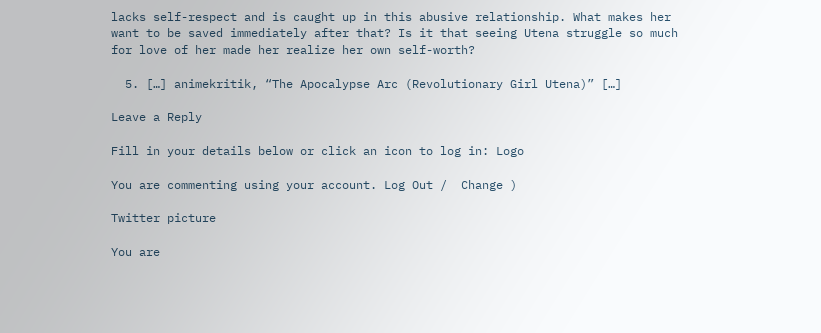lacks self-respect and is caught up in this abusive relationship. What makes her want to be saved immediately after that? Is it that seeing Utena struggle so much for love of her made her realize her own self-worth?

  5. […] animekritik, “The Apocalypse Arc (Revolutionary Girl Utena)” […]

Leave a Reply

Fill in your details below or click an icon to log in: Logo

You are commenting using your account. Log Out /  Change )

Twitter picture

You are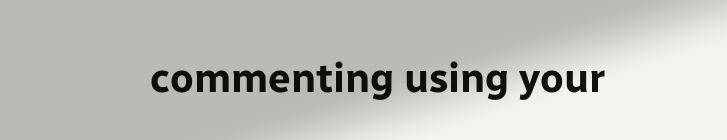commenting using your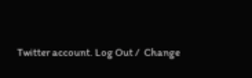Twitter account. Log Out /  Change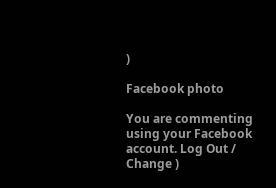)

Facebook photo

You are commenting using your Facebook account. Log Out /  Change )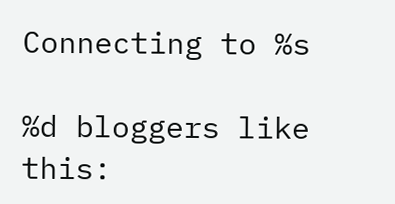Connecting to %s

%d bloggers like this: